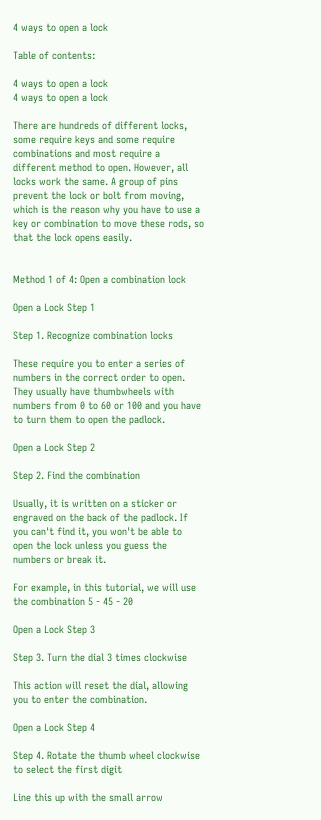4 ways to open a lock

Table of contents:

4 ways to open a lock
4 ways to open a lock

There are hundreds of different locks, some require keys and some require combinations and most require a different method to open. However, all locks work the same. A group of pins prevent the lock or bolt from moving, which is the reason why you have to use a key or combination to move these rods, so that the lock opens easily.


Method 1 of 4: Open a combination lock

Open a Lock Step 1

Step 1. Recognize combination locks

These require you to enter a series of numbers in the correct order to open. They usually have thumbwheels with numbers from 0 to 60 or 100 and you have to turn them to open the padlock.

Open a Lock Step 2

Step 2. Find the combination

Usually, it is written on a sticker or engraved on the back of the padlock. If you can't find it, you won't be able to open the lock unless you guess the numbers or break it.

For example, in this tutorial, we will use the combination 5 - 45 - 20

Open a Lock Step 3

Step 3. Turn the dial 3 times clockwise

This action will reset the dial, allowing you to enter the combination.

Open a Lock Step 4

Step 4. Rotate the thumb wheel clockwise to select the first digit

Line this up with the small arrow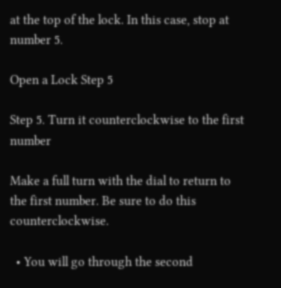at the top of the lock. In this case, stop at number 5.

Open a Lock Step 5

Step 5. Turn it counterclockwise to the first number

Make a full turn with the dial to return to the first number. Be sure to do this counterclockwise.

  • You will go through the second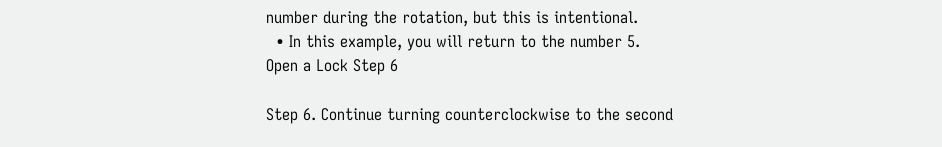number during the rotation, but this is intentional.
  • In this example, you will return to the number 5.
Open a Lock Step 6

Step 6. Continue turning counterclockwise to the second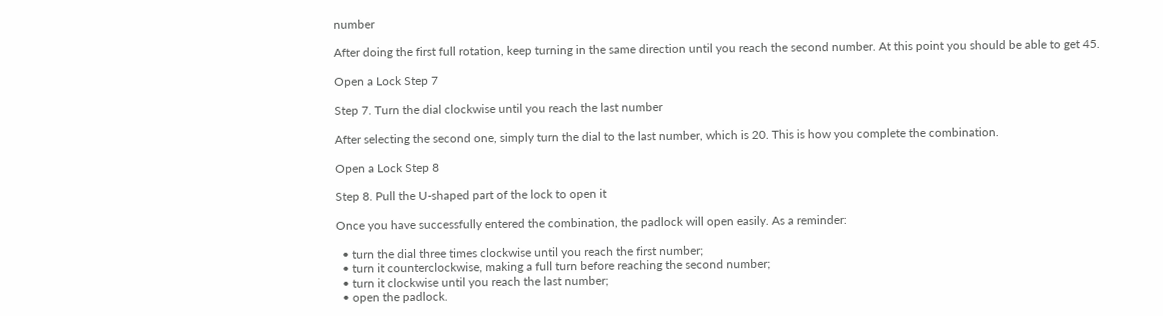number

After doing the first full rotation, keep turning in the same direction until you reach the second number. At this point you should be able to get 45.

Open a Lock Step 7

Step 7. Turn the dial clockwise until you reach the last number

After selecting the second one, simply turn the dial to the last number, which is 20. This is how you complete the combination.

Open a Lock Step 8

Step 8. Pull the U-shaped part of the lock to open it

Once you have successfully entered the combination, the padlock will open easily. As a reminder:

  • turn the dial three times clockwise until you reach the first number;
  • turn it counterclockwise, making a full turn before reaching the second number;
  • turn it clockwise until you reach the last number;
  • open the padlock.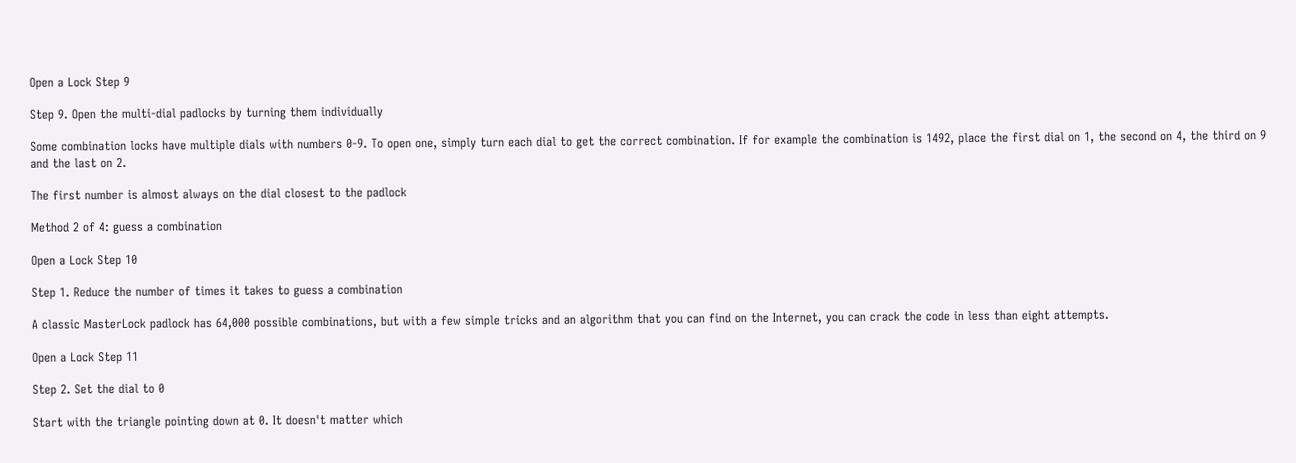Open a Lock Step 9

Step 9. Open the multi-dial padlocks by turning them individually

Some combination locks have multiple dials with numbers 0-9. To open one, simply turn each dial to get the correct combination. If for example the combination is 1492, place the first dial on 1, the second on 4, the third on 9 and the last on 2.

The first number is almost always on the dial closest to the padlock

Method 2 of 4: guess a combination

Open a Lock Step 10

Step 1. Reduce the number of times it takes to guess a combination

A classic MasterLock padlock has 64,000 possible combinations, but with a few simple tricks and an algorithm that you can find on the Internet, you can crack the code in less than eight attempts.

Open a Lock Step 11

Step 2. Set the dial to 0

Start with the triangle pointing down at 0. It doesn't matter which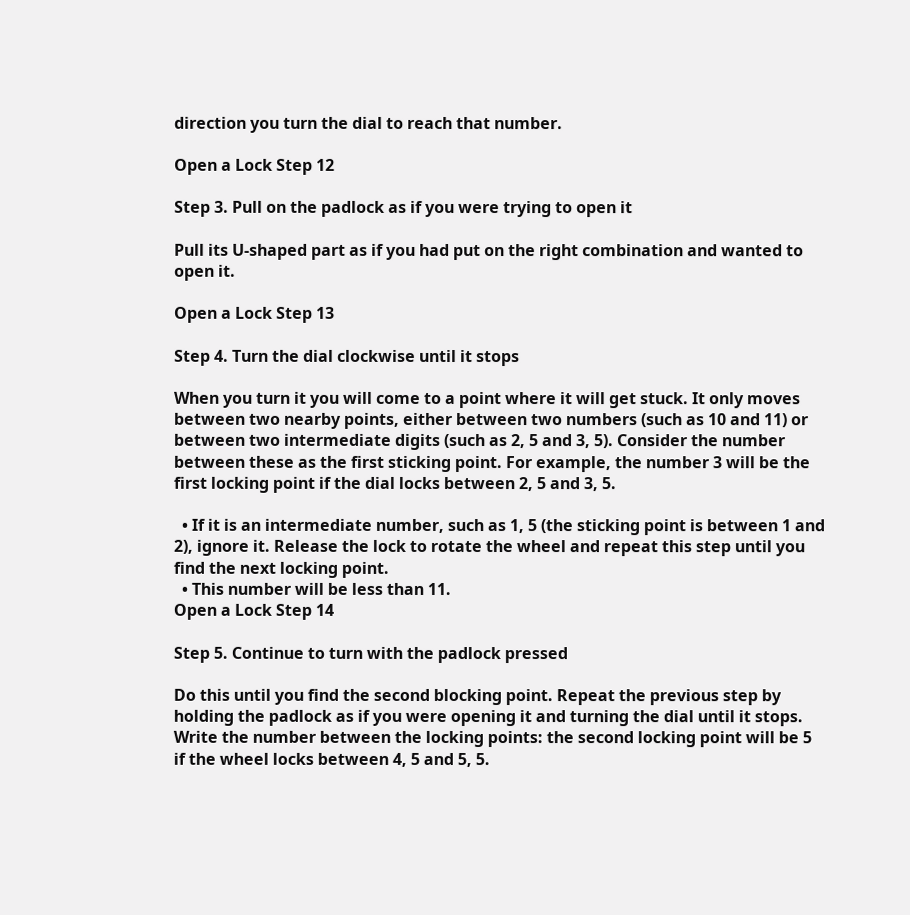direction you turn the dial to reach that number.

Open a Lock Step 12

Step 3. Pull on the padlock as if you were trying to open it

Pull its U-shaped part as if you had put on the right combination and wanted to open it.

Open a Lock Step 13

Step 4. Turn the dial clockwise until it stops

When you turn it you will come to a point where it will get stuck. It only moves between two nearby points, either between two numbers (such as 10 and 11) or between two intermediate digits (such as 2, 5 and 3, 5). Consider the number between these as the first sticking point. For example, the number 3 will be the first locking point if the dial locks between 2, 5 and 3, 5.

  • If it is an intermediate number, such as 1, 5 (the sticking point is between 1 and 2), ignore it. Release the lock to rotate the wheel and repeat this step until you find the next locking point.
  • This number will be less than 11.
Open a Lock Step 14

Step 5. Continue to turn with the padlock pressed

Do this until you find the second blocking point. Repeat the previous step by holding the padlock as if you were opening it and turning the dial until it stops. Write the number between the locking points: the second locking point will be 5 if the wheel locks between 4, 5 and 5, 5.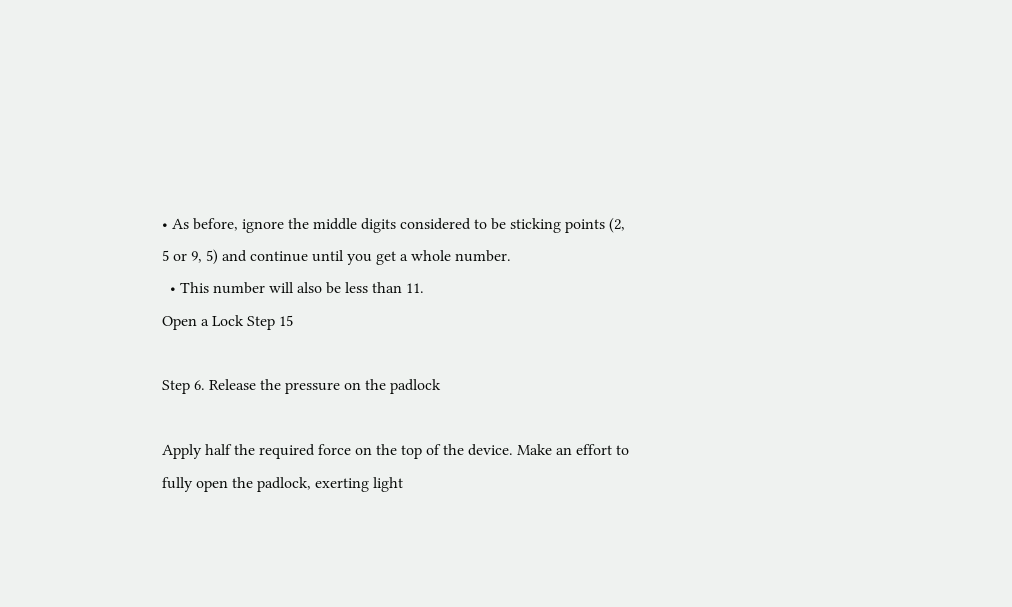• As before, ignore the middle digits considered to be sticking points (2, 5 or 9, 5) and continue until you get a whole number.
  • This number will also be less than 11.
Open a Lock Step 15

Step 6. Release the pressure on the padlock

Apply half the required force on the top of the device. Make an effort to fully open the padlock, exerting light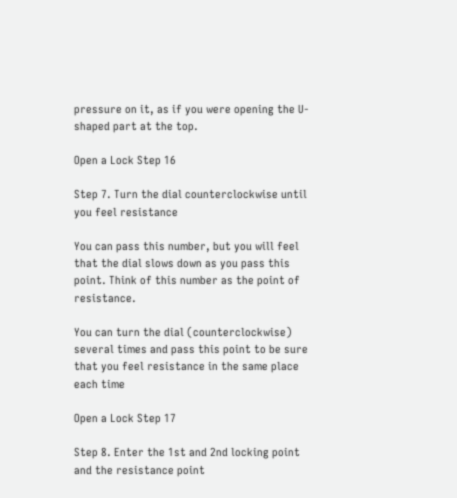pressure on it, as if you were opening the U-shaped part at the top.

Open a Lock Step 16

Step 7. Turn the dial counterclockwise until you feel resistance

You can pass this number, but you will feel that the dial slows down as you pass this point. Think of this number as the point of resistance.

You can turn the dial (counterclockwise) several times and pass this point to be sure that you feel resistance in the same place each time

Open a Lock Step 17

Step 8. Enter the 1st and 2nd locking point and the resistance point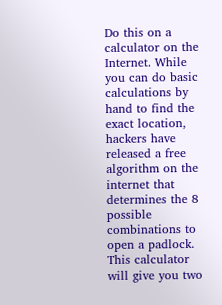Do this on a calculator on the Internet. While you can do basic calculations by hand to find the exact location, hackers have released a free algorithm on the internet that determines the 8 possible combinations to open a padlock. This calculator will give you two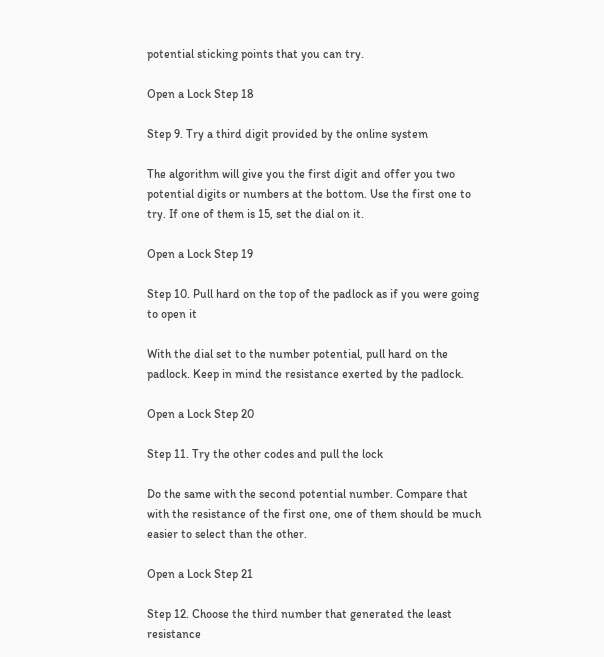potential sticking points that you can try.

Open a Lock Step 18

Step 9. Try a third digit provided by the online system

The algorithm will give you the first digit and offer you two potential digits or numbers at the bottom. Use the first one to try. If one of them is 15, set the dial on it.

Open a Lock Step 19

Step 10. Pull hard on the top of the padlock as if you were going to open it

With the dial set to the number potential, pull hard on the padlock. Keep in mind the resistance exerted by the padlock.

Open a Lock Step 20

Step 11. Try the other codes and pull the lock

Do the same with the second potential number. Compare that with the resistance of the first one, one of them should be much easier to select than the other.

Open a Lock Step 21

Step 12. Choose the third number that generated the least resistance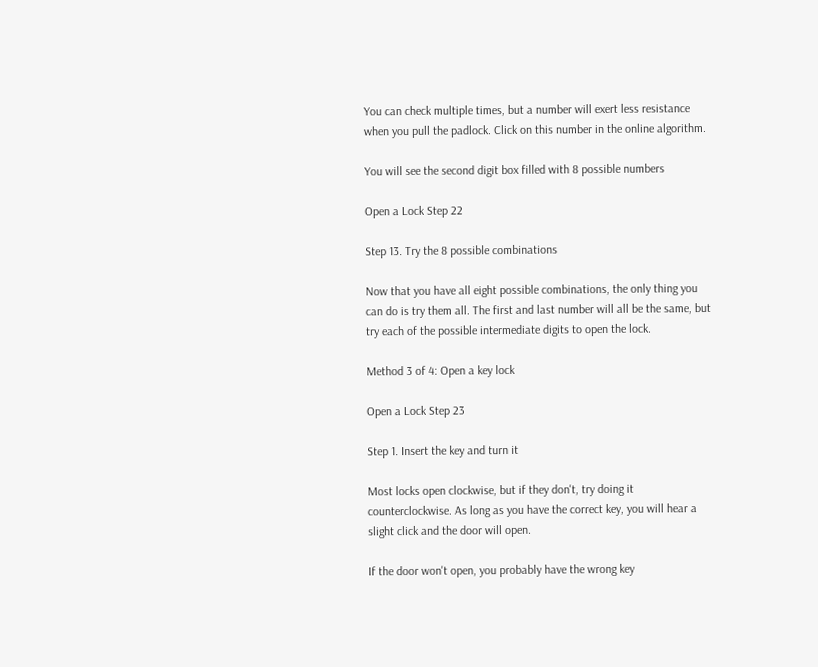You can check multiple times, but a number will exert less resistance when you pull the padlock. Click on this number in the online algorithm.

You will see the second digit box filled with 8 possible numbers

Open a Lock Step 22

Step 13. Try the 8 possible combinations

Now that you have all eight possible combinations, the only thing you can do is try them all. The first and last number will all be the same, but try each of the possible intermediate digits to open the lock.

Method 3 of 4: Open a key lock

Open a Lock Step 23

Step 1. Insert the key and turn it

Most locks open clockwise, but if they don't, try doing it counterclockwise. As long as you have the correct key, you will hear a slight click and the door will open.

If the door won't open, you probably have the wrong key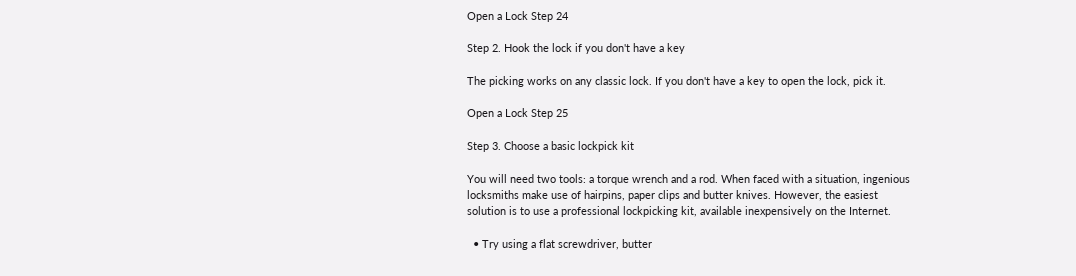Open a Lock Step 24

Step 2. Hook the lock if you don't have a key

The picking works on any classic lock. If you don't have a key to open the lock, pick it.

Open a Lock Step 25

Step 3. Choose a basic lockpick kit

You will need two tools: a torque wrench and a rod. When faced with a situation, ingenious locksmiths make use of hairpins, paper clips and butter knives. However, the easiest solution is to use a professional lockpicking kit, available inexpensively on the Internet.

  • Try using a flat screwdriver, butter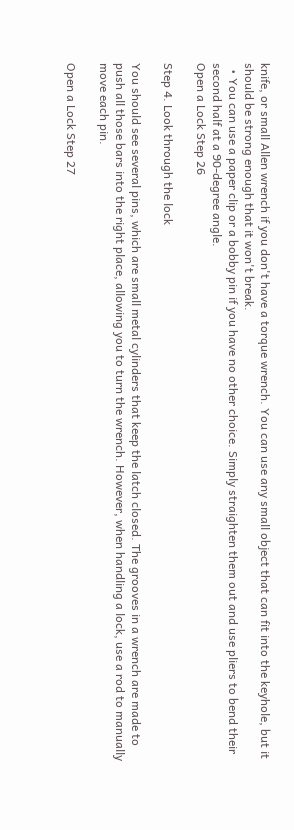knife, or small Allen wrench if you don't have a torque wrench. You can use any small object that can fit into the keyhole, but it should be strong enough that it won't break.
  • You can use a paper clip or a bobby pin if you have no other choice. Simply straighten them out and use pliers to bend their second half at a 90-degree angle.
Open a Lock Step 26

Step 4. Look through the lock

You should see several pins, which are small metal cylinders that keep the latch closed. The grooves in a wrench are made to push all those bars into the right place, allowing you to turn the wrench. However, when handling a lock, use a rod to manually move each pin.

Open a Lock Step 27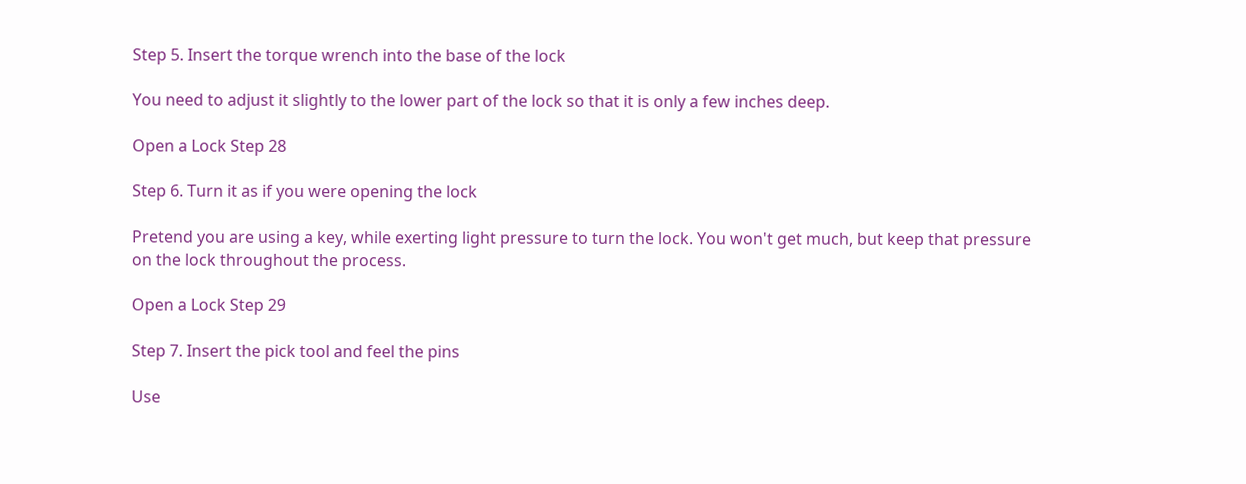Step 5. Insert the torque wrench into the base of the lock

You need to adjust it slightly to the lower part of the lock so that it is only a few inches deep.

Open a Lock Step 28

Step 6. Turn it as if you were opening the lock

Pretend you are using a key, while exerting light pressure to turn the lock. You won't get much, but keep that pressure on the lock throughout the process.

Open a Lock Step 29

Step 7. Insert the pick tool and feel the pins

Use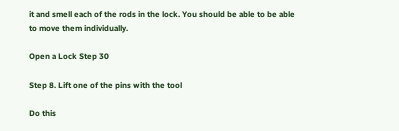it and smell each of the rods in the lock. You should be able to be able to move them individually.

Open a Lock Step 30

Step 8. Lift one of the pins with the tool

Do this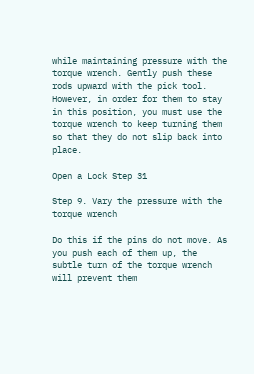while maintaining pressure with the torque wrench. Gently push these rods upward with the pick tool. However, in order for them to stay in this position, you must use the torque wrench to keep turning them so that they do not slip back into place.

Open a Lock Step 31

Step 9. Vary the pressure with the torque wrench

Do this if the pins do not move. As you push each of them up, the subtle turn of the torque wrench will prevent them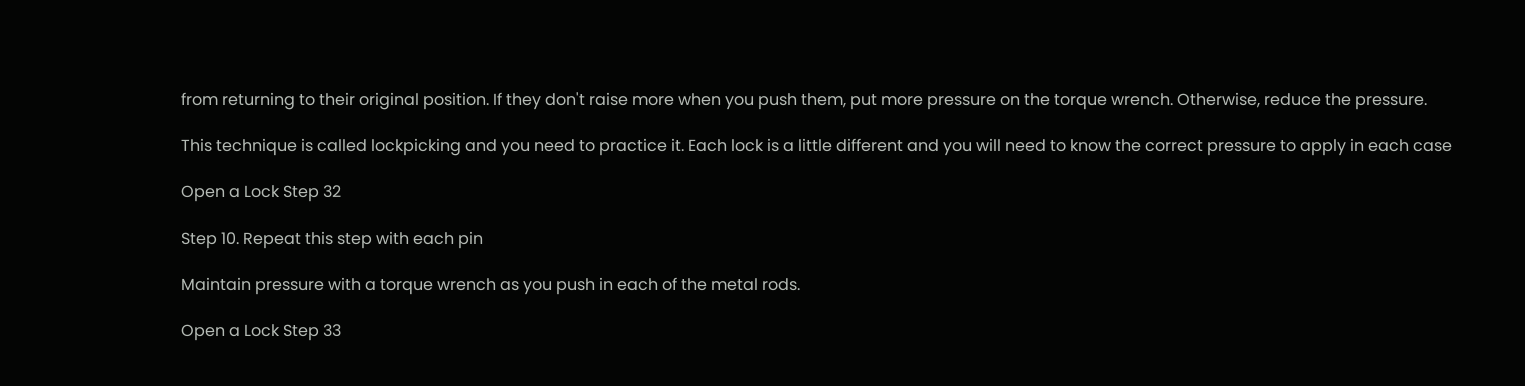from returning to their original position. If they don't raise more when you push them, put more pressure on the torque wrench. Otherwise, reduce the pressure.

This technique is called lockpicking and you need to practice it. Each lock is a little different and you will need to know the correct pressure to apply in each case

Open a Lock Step 32

Step 10. Repeat this step with each pin

Maintain pressure with a torque wrench as you push in each of the metal rods.

Open a Lock Step 33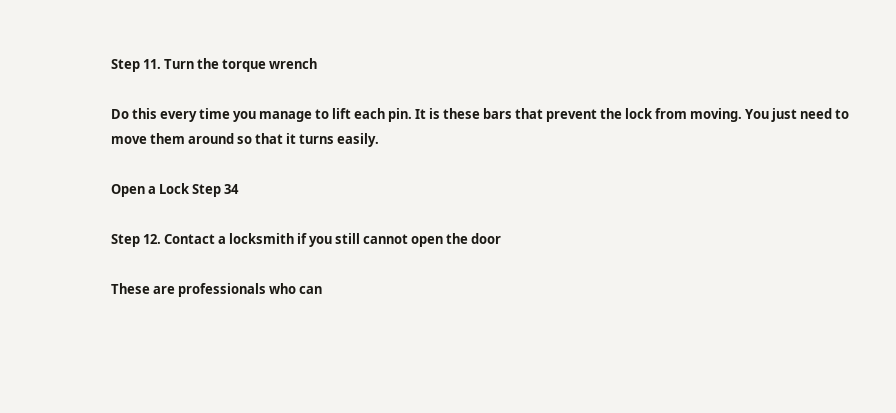Step 11. Turn the torque wrench

Do this every time you manage to lift each pin. It is these bars that prevent the lock from moving. You just need to move them around so that it turns easily.

Open a Lock Step 34

Step 12. Contact a locksmith if you still cannot open the door

These are professionals who can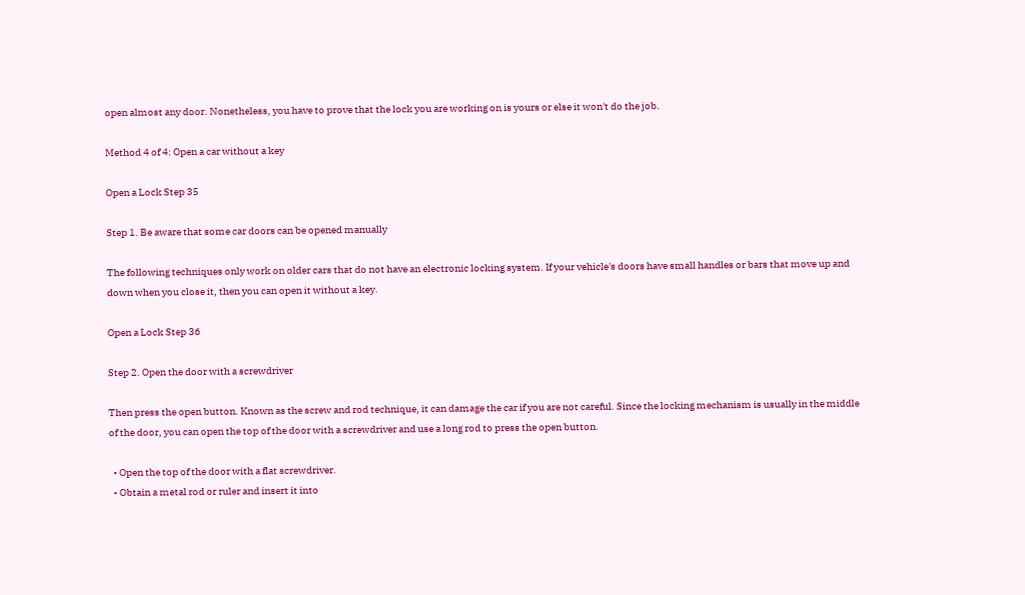open almost any door. Nonetheless, you have to prove that the lock you are working on is yours or else it won't do the job.

Method 4 of 4: Open a car without a key

Open a Lock Step 35

Step 1. Be aware that some car doors can be opened manually

The following techniques only work on older cars that do not have an electronic locking system. If your vehicle's doors have small handles or bars that move up and down when you close it, then you can open it without a key.

Open a Lock Step 36

Step 2. Open the door with a screwdriver

Then press the open button. Known as the screw and rod technique, it can damage the car if you are not careful. Since the locking mechanism is usually in the middle of the door, you can open the top of the door with a screwdriver and use a long rod to press the open button.

  • Open the top of the door with a flat screwdriver.
  • Obtain a metal rod or ruler and insert it into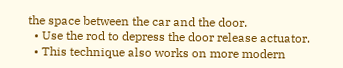the space between the car and the door.
  • Use the rod to depress the door release actuator.
  • This technique also works on more modern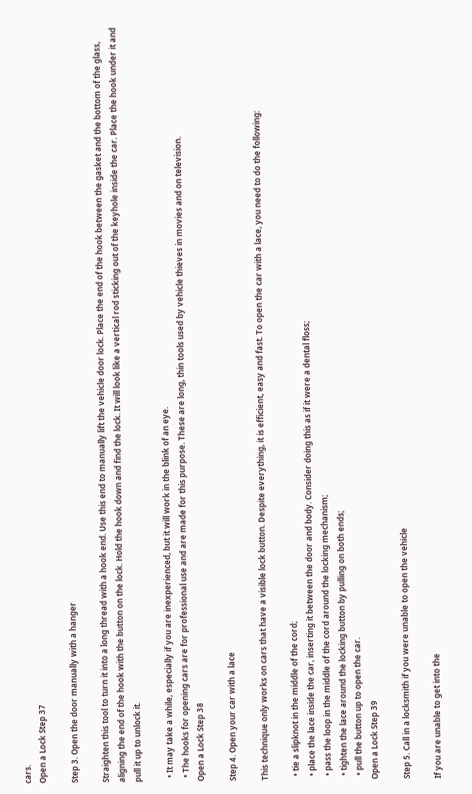cars.
Open a Lock Step 37

Step 3. Open the door manually with a hanger

Straighten this tool to turn it into a long thread with a hook end. Use this end to manually lift the vehicle door lock. Place the end of the hook between the gasket and the bottom of the glass, aligning the end of the hook with the button on the lock. Hold the hook down and find the lock. It will look like a vertical rod sticking out of the keyhole inside the car. Place the hook under it and pull it up to unlock it.

  • It may take a while, especially if you are inexperienced, but it will work in the blink of an eye.
  • The hooks for opening cars are for professional use and are made for this purpose. These are long, thin tools used by vehicle thieves in movies and on television.
Open a Lock Step 38

Step 4. Open your car with a lace

This technique only works on cars that have a visible lock button. Despite everything, it is efficient, easy and fast. To open the car with a lace, you need to do the following:

  • tie a slipknot in the middle of the cord;
  • place the lace inside the car, inserting it between the door and body. Consider doing this as if it were a dental floss;
  • pass the loop in the middle of the cord around the locking mechanism;
  • tighten the lace around the locking button by pulling on both ends;
  • pull the button up to open the car.
Open a Lock Step 39

Step 5. Call in a locksmith if you were unable to open the vehicle

If you are unable to get into the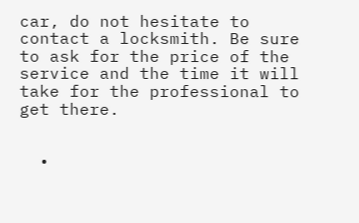car, do not hesitate to contact a locksmith. Be sure to ask for the price of the service and the time it will take for the professional to get there.


  •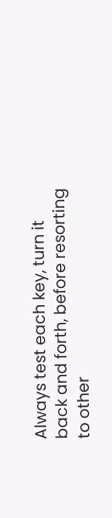Always test each key, turn it back and forth, before resorting to other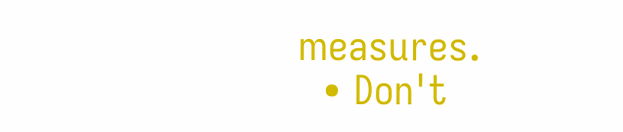measures.
  • Don't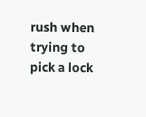rush when trying to pick a lock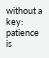without a key: patience is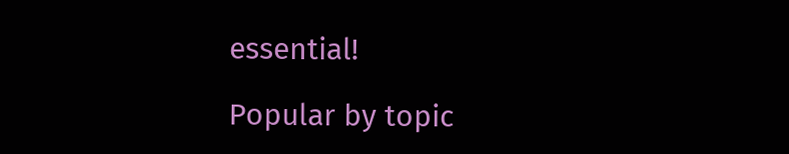essential!

Popular by topic